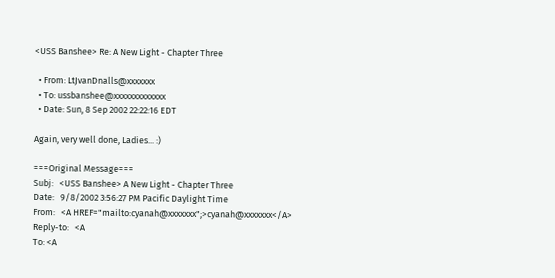<USS Banshee> Re: A New Light - Chapter Three

  • From: LtJvanDnalls@xxxxxxx
  • To: ussbanshee@xxxxxxxxxxxxx
  • Date: Sun, 8 Sep 2002 22:22:16 EDT

Again, very well done, Ladies... :)

===Original Message===
Subj:   <USS Banshee> A New Light - Chapter Three
Date:   9/8/2002 3:56:27 PM Pacific Daylight Time
From:   <A HREF="mailto:cyanah@xxxxxxx";>cyanah@xxxxxxx</A>
Reply-to:   <A
To: <A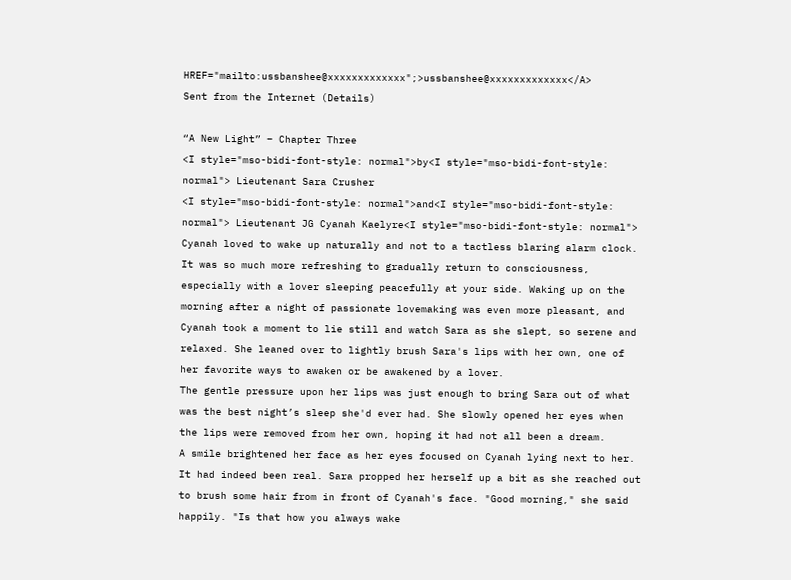HREF="mailto:ussbanshee@xxxxxxxxxxxxx";>ussbanshee@xxxxxxxxxxxxx</A>
Sent from the Internet (Details)

“A New Light” – Chapter Three
<I style="mso-bidi-font-style: normal">by<I style="mso-bidi-font-style:
normal"> Lieutenant Sara Crusher
<I style="mso-bidi-font-style: normal">and<I style="mso-bidi-font-style:
normal"> Lieutenant JG Cyanah Kaelyre<I style="mso-bidi-font-style: normal">
Cyanah loved to wake up naturally and not to a tactless blaring alarm clock.
It was so much more refreshing to gradually return to consciousness,
especially with a lover sleeping peacefully at your side. Waking up on the
morning after a night of passionate lovemaking was even more pleasant, and
Cyanah took a moment to lie still and watch Sara as she slept, so serene and
relaxed. She leaned over to lightly brush Sara's lips with her own, one of
her favorite ways to awaken or be awakened by a lover.
The gentle pressure upon her lips was just enough to bring Sara out of what
was the best night’s sleep she'd ever had. She slowly opened her eyes when
the lips were removed from her own, hoping it had not all been a dream.
A smile brightened her face as her eyes focused on Cyanah lying next to her.
It had indeed been real. Sara propped her herself up a bit as she reached out
to brush some hair from in front of Cyanah's face. "Good morning," she said
happily. "Is that how you always wake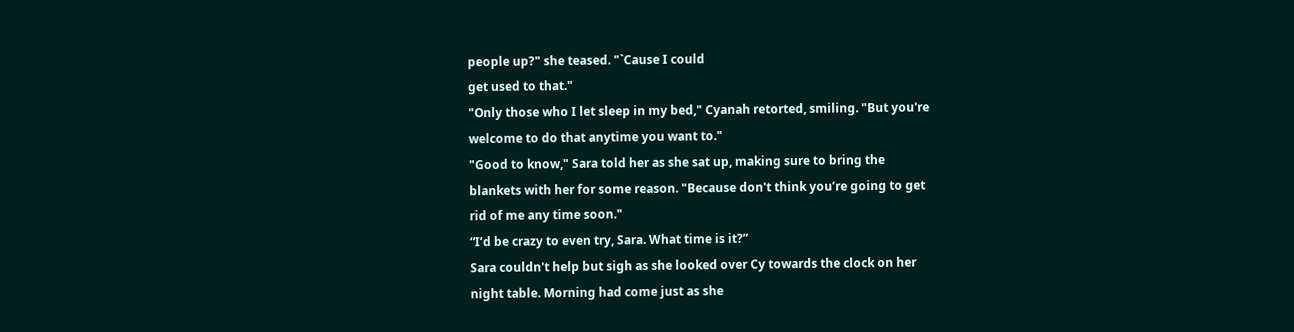people up?" she teased. "`Cause I could
get used to that."
"Only those who I let sleep in my bed," Cyanah retorted, smiling. "But you're
welcome to do that anytime you want to."
"Good to know," Sara told her as she sat up, making sure to bring the
blankets with her for some reason. "Because don't think you’re going to get
rid of me any time soon."
“I’d be crazy to even try, Sara. What time is it?”
Sara couldn't help but sigh as she looked over Cy towards the clock on her
night table. Morning had come just as she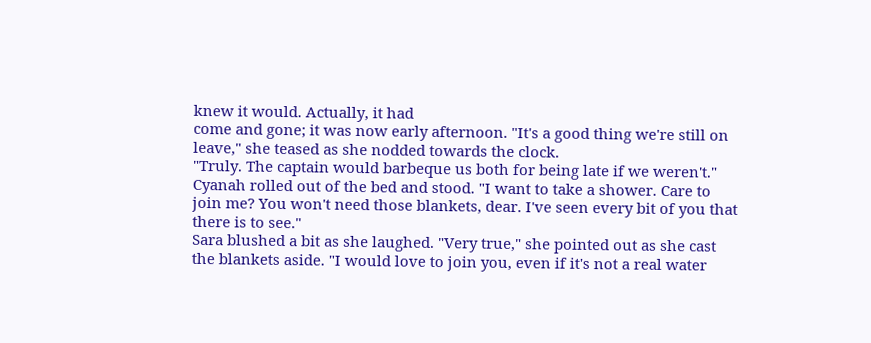knew it would. Actually, it had
come and gone; it was now early afternoon. "It's a good thing we're still on
leave," she teased as she nodded towards the clock.
"Truly. The captain would barbeque us both for being late if we weren't."
Cyanah rolled out of the bed and stood. "I want to take a shower. Care to
join me? You won't need those blankets, dear. I've seen every bit of you that
there is to see."
Sara blushed a bit as she laughed. "Very true," she pointed out as she cast
the blankets aside. "I would love to join you, even if it's not a real water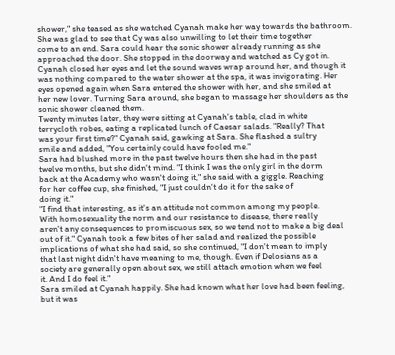shower," she teased as she watched Cyanah make her way towards the bathroom.
She was glad to see that Cy was also unwilling to let their time together
come to an end. Sara could hear the sonic shower already running as she
approached the door. She stopped in the doorway and watched as Cy got in.
Cyanah closed her eyes and let the sound waves wrap around her, and though it
was nothing compared to the water shower at the spa, it was invigorating. Her
eyes opened again when Sara entered the shower with her, and she smiled at
her new lover. Turning Sara around, she began to massage her shoulders as the
sonic shower cleaned them.
Twenty minutes later, they were sitting at Cyanah's table, clad in white
terrycloth robes, eating a replicated lunch of Caesar salads. "Really? That
was your first time?" Cyanah said, gawking at Sara. She flashed a sultry
smile and added, "You certainly could have fooled me."
Sara had blushed more in the past twelve hours then she had in the past
twelve months, but she didn't mind. "I think I was the only girl in the dorm
back at the Academy who wasn't doing it," she said with a giggle. Reaching
for her coffee cup, she finished, "I just couldn't do it for the sake of
doing it."
"I find that interesting, as it's an attitude not common among my people.
With homosexuality the norm and our resistance to disease, there really
aren't any consequences to promiscuous sex, so we tend not to make a big deal
out of it." Cyanah took a few bites of her salad and realized the possible
implications of what she had said, so she continued, "I don't mean to imply
that last night didn't have meaning to me, though. Even if Delosians as a
society are generally open about sex, we still attach emotion when we feel
it. And I do feel it."
Sara smiled at Cyanah happily. She had known what her love had been feeling,
but it was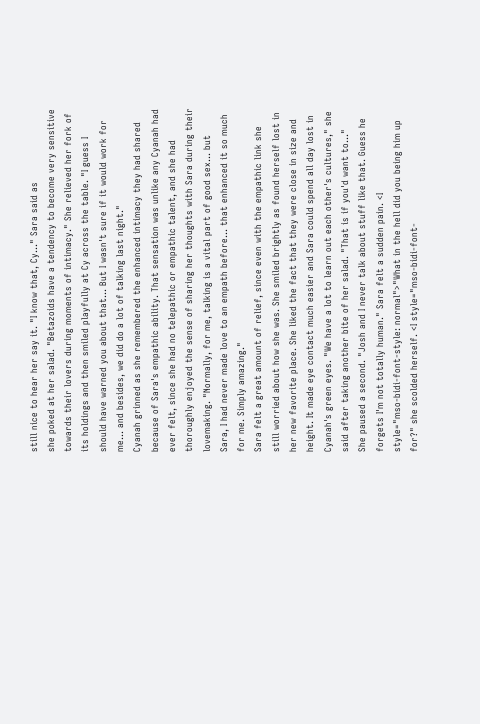still nice to hear her say it. "I know that, Cy..." Sara said as
she poked at her salad. "Betazoids have a tendency to become very sensitive
towards their lovers during moments of intimacy." She relieved her fork of
its holdings and then smiled playfully at Cy across the table. "I guess I
should have warned you about that… But I wasn't sure if it would work for
me... and besides, we did do a lot of talking last night."
Cyanah grinned as she remembered the enhanced intimacy they had shared
because of Sara's empathic ability. That sensation was unlike any Cyanah had
ever felt, since she had no telepathic or empathic talent, and she had
thoroughly enjoyed the sense of sharing her thoughts with Sara during their
lovemaking. "Normally, for me, talking is a vital part of good sex... but
Sara, I had never made love to an empath before... that enhanced it so much
for me. Simply amazing."
Sara felt a great amount of relief, since even with the empathic link she
still worried about how she was. She smiled brightly as found herself lost in
her new favorite place. She liked the fact that they were close in size and
height. It made eye contact much easier and Sara could spend all day lost in
Cyanah's green eyes. "We have a lot to learn out each other's cultures," she
said after taking another bite of her salad. "That is if you'd want to..."
She paused a second. "Josh and I never talk about stuff like that. Guess he
forgets I'm not totally human." Sara felt a sudden pain. <I
style="mso-bidi-font-style: normal">"What in the hell did you being him up
for?" she scolded herself. <I style="mso-bidi-font-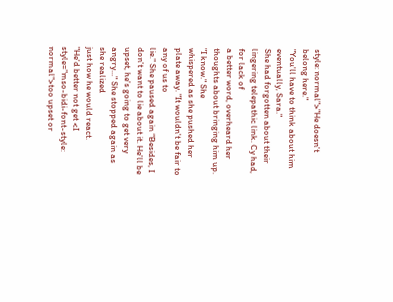style: normal">"He doesn't
belong here."
"You'll have to think about him eventually, Sara."
She had forgotten about their lingering telepathic link. Cy had, for lack of
a better word, overheard her thoughts about bringing him up. "I know." She
whispered as she pushed her plate away. "It wouldn't be fair to any of us to
lie." She paused again “Besides, I don't want to lie about it. He'll be
upset, he's going to get very angry..." She stopped again as she realized
just how he would react.
"He'd better not get <I style="mso-bidi-font-style: normal">too upset or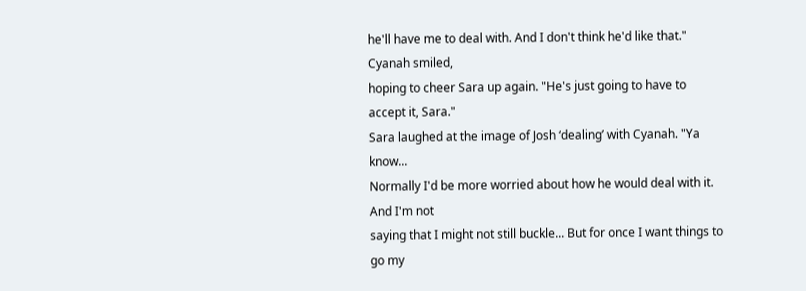he'll have me to deal with. And I don't think he'd like that." Cyanah smiled,
hoping to cheer Sara up again. "He's just going to have to accept it, Sara."
Sara laughed at the image of Josh ‘dealing’ with Cyanah. "Ya know...
Normally I'd be more worried about how he would deal with it. And I'm not
saying that I might not still buckle... But for once I want things to go my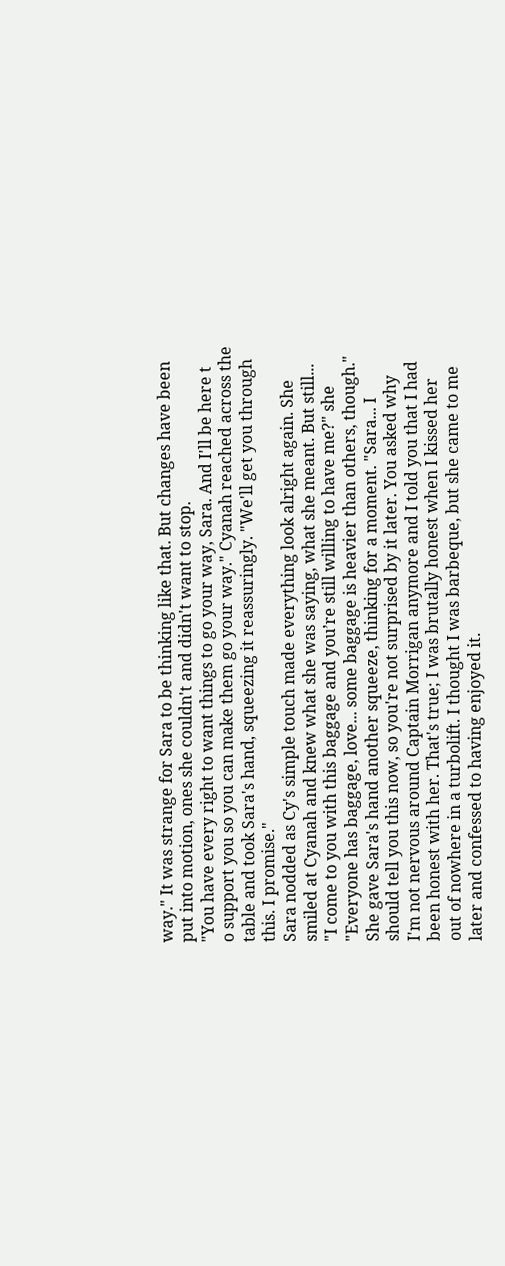way." It was strange for Sara to be thinking like that. But changes have been
put into motion, ones she couldn't and didn't want to stop.
"You have every right to want things to go your way, Sara. And I'll be here t
o support you so you can make them go your way." Cyanah reached across the
table and took Sara's hand, squeezing it reassuringly. "We'll get you through
this. I promise."
Sara nodded as Cy's simple touch made everything look alright again. She
smiled at Cyanah and knew what she was saying, what she meant. But still...
"I come to you with this baggage and you’re still willing to have me?" she
"Everyone has baggage, love... some baggage is heavier than others, though."
She gave Sara's hand another squeeze, thinking for a moment. "Sara... I
should tell you this now, so you're not surprised by it later. You asked why
I'm not nervous around Captain Morrigan anymore and I told you that I had
been honest with her. That's true; I was brutally honest when I kissed her
out of nowhere in a turbolift. I thought I was barbeque, but she came to me
later and confessed to having enjoyed it.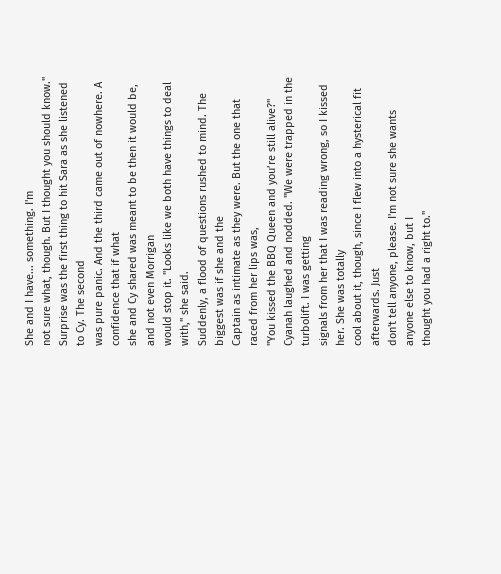She and I have... something. I'm
not sure what, though. But I thought you should know."
Surprise was the first thing to hit Sara as she listened to Cy. The second
was pure panic. And the third came out of nowhere. A confidence that if what
she and Cy shared was meant to be then it would be, and not even Morrigan
would stop it. "Looks like we both have things to deal with," she said.
Suddenly, a flood of questions rushed to mind. The biggest was if she and the
Captain as intimate as they were. But the one that raced from her lips was,
"You kissed the BBQ Queen and you’re still alive?"
Cyanah laughed and nodded. "We were trapped in the turbolift. I was getting
signals from her that I was reading wrong, so I kissed her. She was totally
cool about it, though, since I flew into a hysterical fit afterwards. Just
don't tell anyone, please. I'm not sure she wants anyone else to know, but I
thought you had a right to."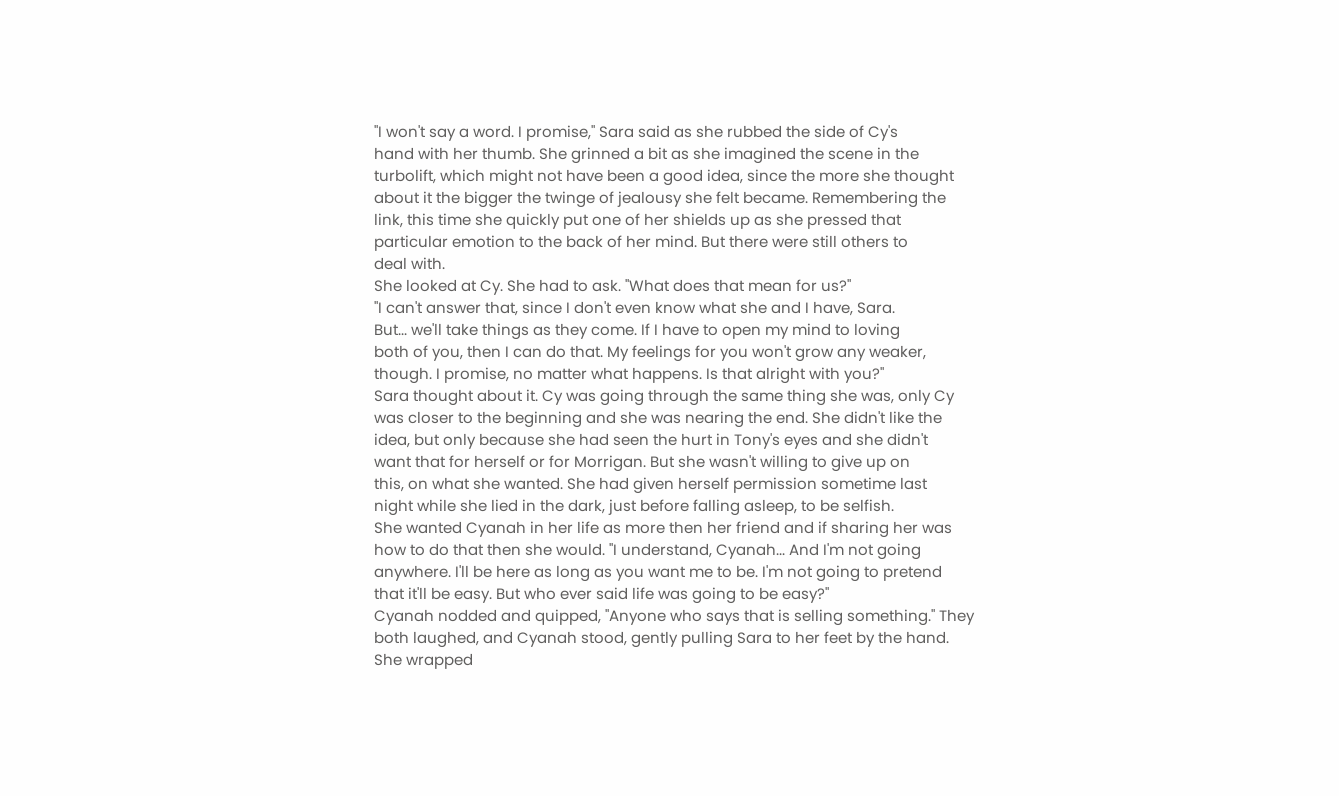"I won't say a word. I promise," Sara said as she rubbed the side of Cy's
hand with her thumb. She grinned a bit as she imagined the scene in the
turbolift, which might not have been a good idea, since the more she thought
about it the bigger the twinge of jealousy she felt became. Remembering the
link, this time she quickly put one of her shields up as she pressed that
particular emotion to the back of her mind. But there were still others to
deal with.
She looked at Cy. She had to ask. "What does that mean for us?"
"I can't answer that, since I don't even know what she and I have, Sara.
But... we'll take things as they come. If I have to open my mind to loving
both of you, then I can do that. My feelings for you won't grow any weaker,
though. I promise, no matter what happens. Is that alright with you?"
Sara thought about it. Cy was going through the same thing she was, only Cy
was closer to the beginning and she was nearing the end. She didn't like the
idea, but only because she had seen the hurt in Tony's eyes and she didn't
want that for herself or for Morrigan. But she wasn't willing to give up on
this, on what she wanted. She had given herself permission sometime last
night while she lied in the dark, just before falling asleep, to be selfish.
She wanted Cyanah in her life as more then her friend and if sharing her was
how to do that then she would. "I understand, Cyanah... And I'm not going
anywhere. I'll be here as long as you want me to be. I'm not going to pretend
that it'll be easy. But who ever said life was going to be easy?"
Cyanah nodded and quipped, "Anyone who says that is selling something." They
both laughed, and Cyanah stood, gently pulling Sara to her feet by the hand.
She wrapped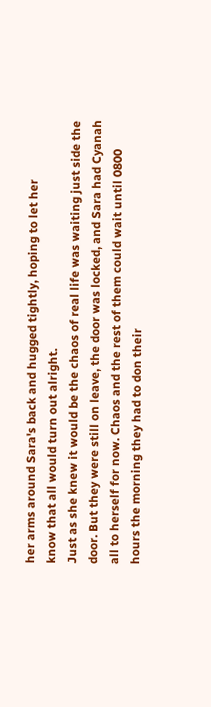her arms around Sara's back and hugged tightly, hoping to let her
know that all would turn out alright.
Just as she knew it would be the chaos of real life was waiting just side the
door. But they were still on leave, the door was locked, and Sara had Cyanah
all to herself for now. Chaos and the rest of them could wait until 0800
hours the morning they had to don their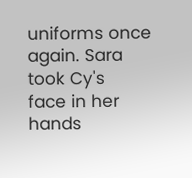uniforms once again. Sara took Cy's
face in her hands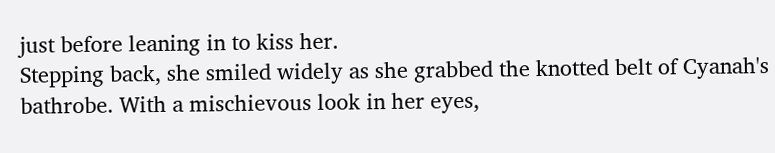just before leaning in to kiss her.
Stepping back, she smiled widely as she grabbed the knotted belt of Cyanah's
bathrobe. With a mischievous look in her eyes,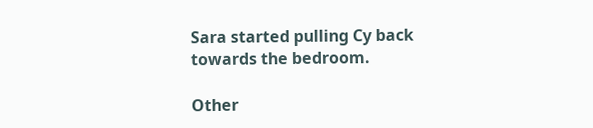Sara started pulling Cy back
towards the bedroom.

Other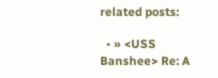related posts:

  • » <USS Banshee> Re: A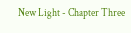New Light - Chapter Three